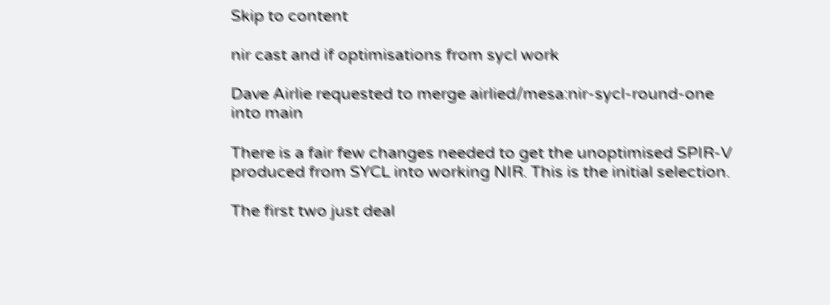Skip to content

nir cast and if optimisations from sycl work

Dave Airlie requested to merge airlied/mesa:nir-sycl-round-one into main

There is a fair few changes needed to get the unoptimised SPIR-V produced from SYCL into working NIR. This is the initial selection.

The first two just deal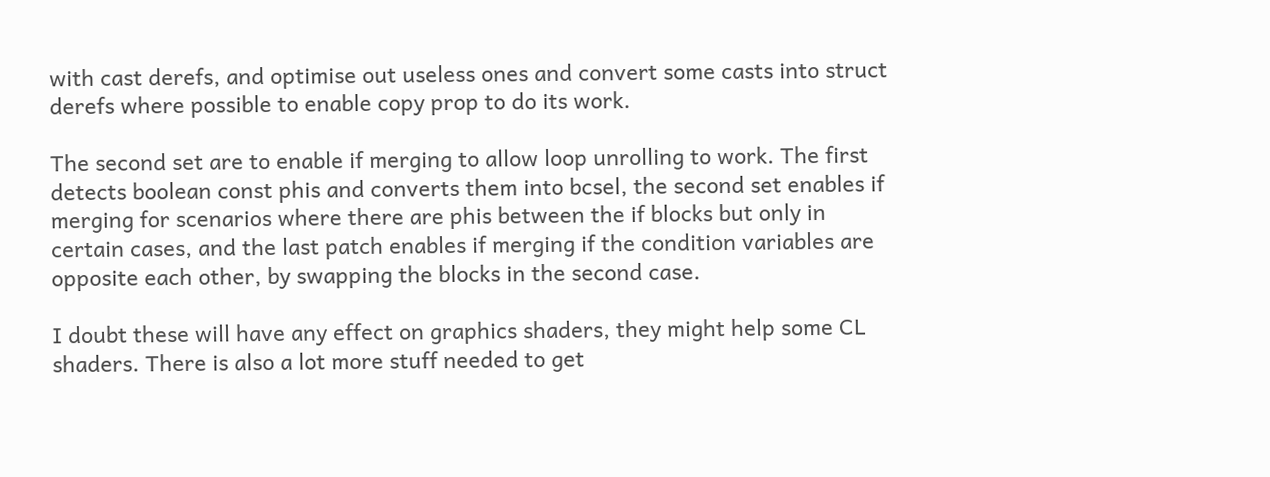with cast derefs, and optimise out useless ones and convert some casts into struct derefs where possible to enable copy prop to do its work.

The second set are to enable if merging to allow loop unrolling to work. The first detects boolean const phis and converts them into bcsel, the second set enables if merging for scenarios where there are phis between the if blocks but only in certain cases, and the last patch enables if merging if the condition variables are opposite each other, by swapping the blocks in the second case.

I doubt these will have any effect on graphics shaders, they might help some CL shaders. There is also a lot more stuff needed to get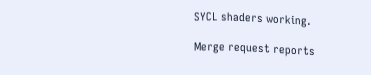SYCL shaders working.

Merge request reports